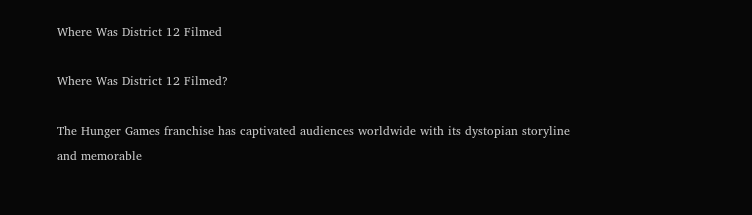Where Was District 12 Filmed

Where Was District 12 Filmed?

The Hunger Games franchise has captivated audiences worldwide with its dystopian storyline and memorable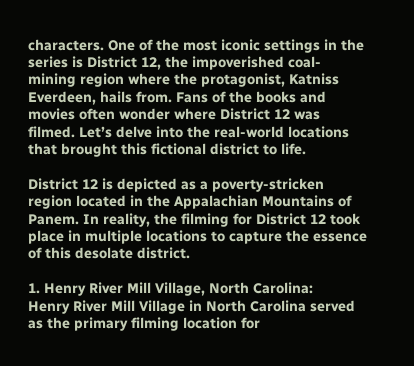characters. One of the most iconic settings in the series is District 12, the impoverished coal-mining region where the protagonist, Katniss Everdeen, hails from. Fans of the books and movies often wonder where District 12 was filmed. Let’s delve into the real-world locations that brought this fictional district to life.

District 12 is depicted as a poverty-stricken region located in the Appalachian Mountains of Panem. In reality, the filming for District 12 took place in multiple locations to capture the essence of this desolate district.

1. Henry River Mill Village, North Carolina:
Henry River Mill Village in North Carolina served as the primary filming location for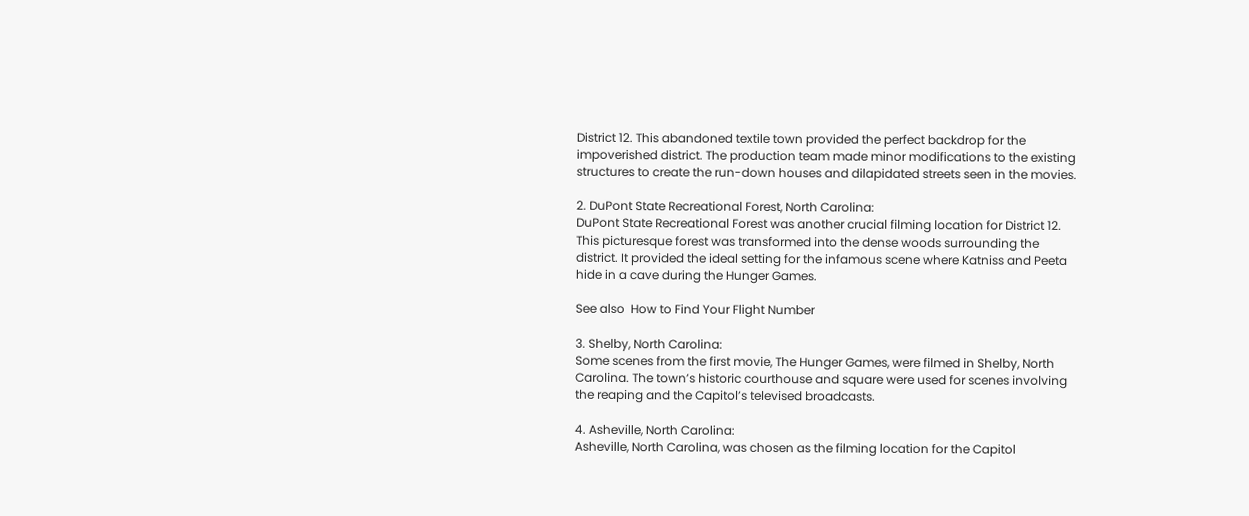District 12. This abandoned textile town provided the perfect backdrop for the impoverished district. The production team made minor modifications to the existing structures to create the run-down houses and dilapidated streets seen in the movies.

2. DuPont State Recreational Forest, North Carolina:
DuPont State Recreational Forest was another crucial filming location for District 12. This picturesque forest was transformed into the dense woods surrounding the district. It provided the ideal setting for the infamous scene where Katniss and Peeta hide in a cave during the Hunger Games.

See also  How to Find Your Flight Number

3. Shelby, North Carolina:
Some scenes from the first movie, The Hunger Games, were filmed in Shelby, North Carolina. The town’s historic courthouse and square were used for scenes involving the reaping and the Capitol’s televised broadcasts.

4. Asheville, North Carolina:
Asheville, North Carolina, was chosen as the filming location for the Capitol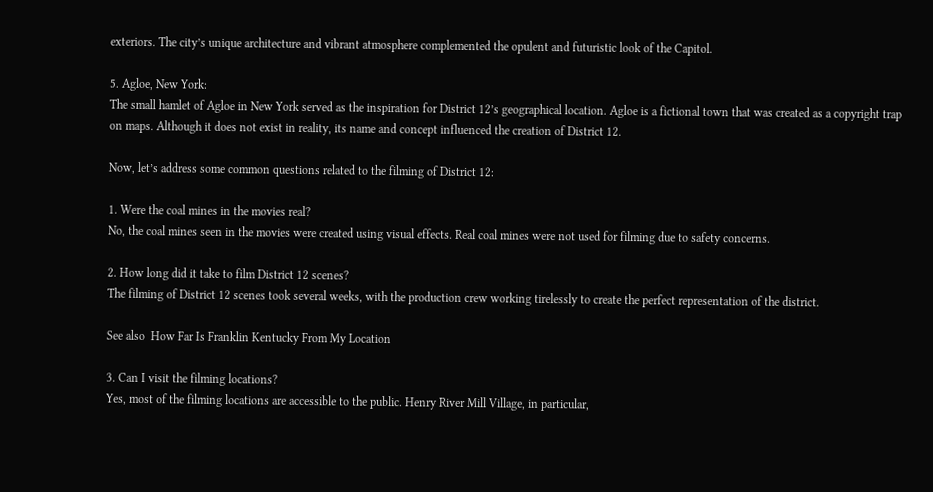exteriors. The city’s unique architecture and vibrant atmosphere complemented the opulent and futuristic look of the Capitol.

5. Agloe, New York:
The small hamlet of Agloe in New York served as the inspiration for District 12’s geographical location. Agloe is a fictional town that was created as a copyright trap on maps. Although it does not exist in reality, its name and concept influenced the creation of District 12.

Now, let’s address some common questions related to the filming of District 12:

1. Were the coal mines in the movies real?
No, the coal mines seen in the movies were created using visual effects. Real coal mines were not used for filming due to safety concerns.

2. How long did it take to film District 12 scenes?
The filming of District 12 scenes took several weeks, with the production crew working tirelessly to create the perfect representation of the district.

See also  How Far Is Franklin Kentucky From My Location

3. Can I visit the filming locations?
Yes, most of the filming locations are accessible to the public. Henry River Mill Village, in particular,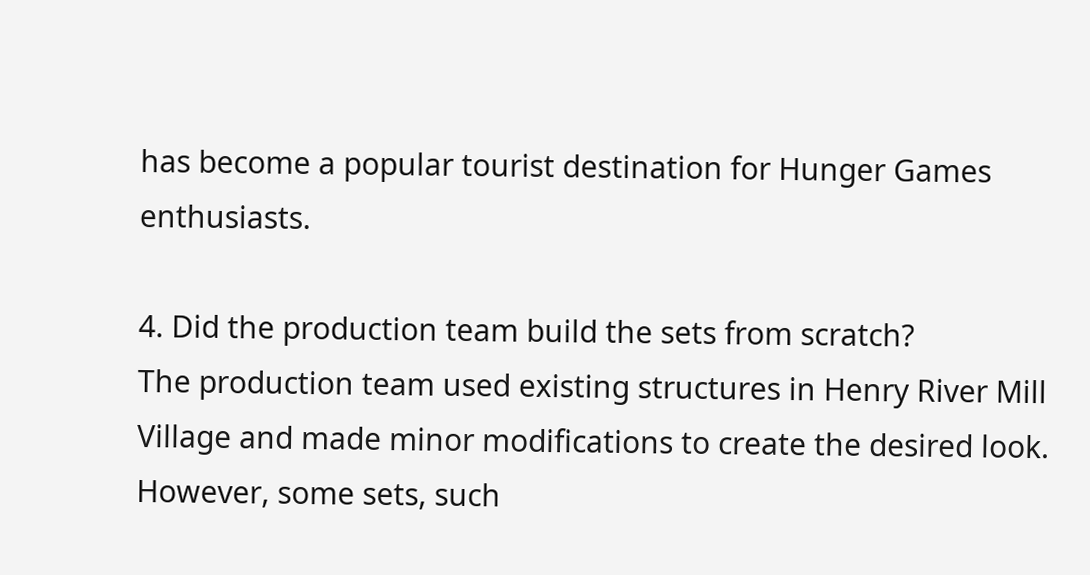has become a popular tourist destination for Hunger Games enthusiasts.

4. Did the production team build the sets from scratch?
The production team used existing structures in Henry River Mill Village and made minor modifications to create the desired look. However, some sets, such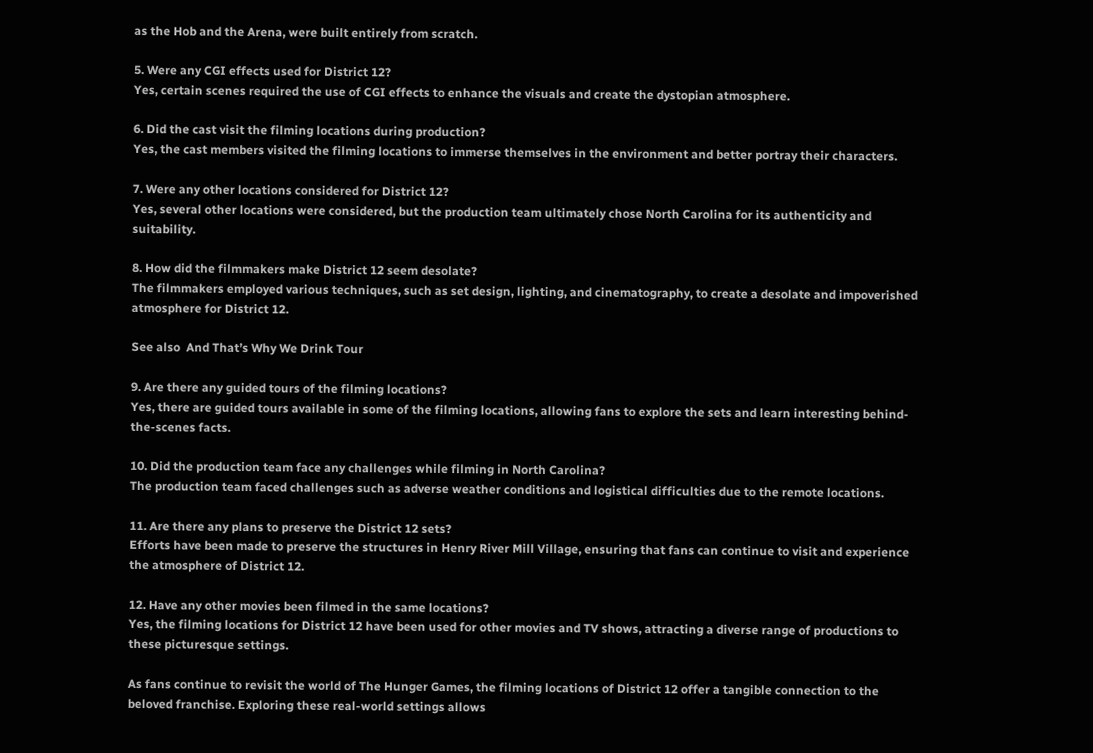as the Hob and the Arena, were built entirely from scratch.

5. Were any CGI effects used for District 12?
Yes, certain scenes required the use of CGI effects to enhance the visuals and create the dystopian atmosphere.

6. Did the cast visit the filming locations during production?
Yes, the cast members visited the filming locations to immerse themselves in the environment and better portray their characters.

7. Were any other locations considered for District 12?
Yes, several other locations were considered, but the production team ultimately chose North Carolina for its authenticity and suitability.

8. How did the filmmakers make District 12 seem desolate?
The filmmakers employed various techniques, such as set design, lighting, and cinematography, to create a desolate and impoverished atmosphere for District 12.

See also  And That’s Why We Drink Tour

9. Are there any guided tours of the filming locations?
Yes, there are guided tours available in some of the filming locations, allowing fans to explore the sets and learn interesting behind-the-scenes facts.

10. Did the production team face any challenges while filming in North Carolina?
The production team faced challenges such as adverse weather conditions and logistical difficulties due to the remote locations.

11. Are there any plans to preserve the District 12 sets?
Efforts have been made to preserve the structures in Henry River Mill Village, ensuring that fans can continue to visit and experience the atmosphere of District 12.

12. Have any other movies been filmed in the same locations?
Yes, the filming locations for District 12 have been used for other movies and TV shows, attracting a diverse range of productions to these picturesque settings.

As fans continue to revisit the world of The Hunger Games, the filming locations of District 12 offer a tangible connection to the beloved franchise. Exploring these real-world settings allows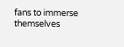fans to immerse themselves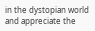in the dystopian world and appreciate the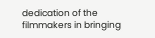dedication of the filmmakers in bringing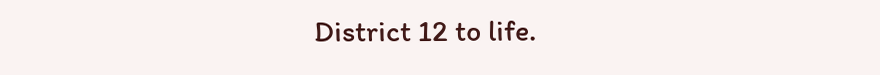District 12 to life.